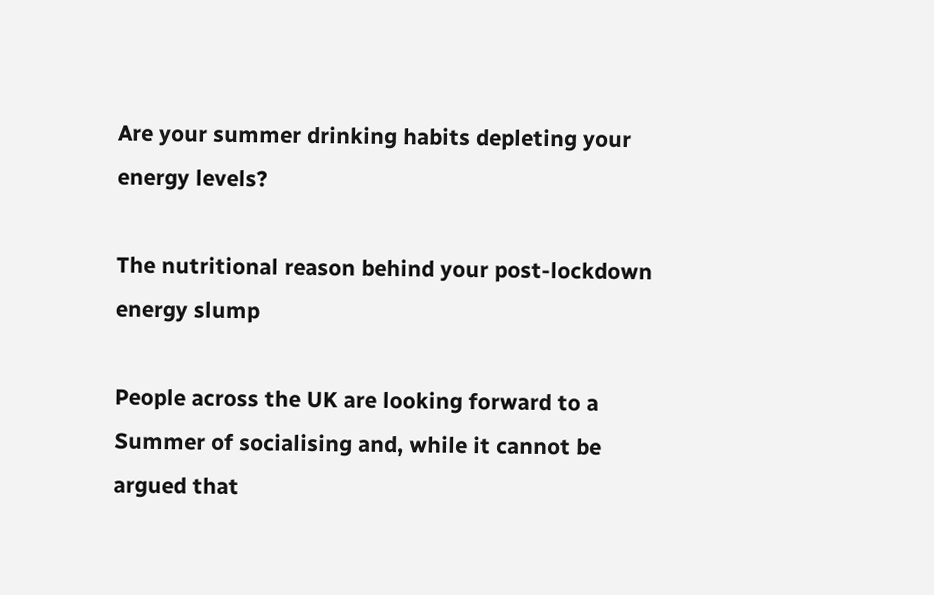Are your summer drinking habits depleting your energy levels?

The nutritional reason behind your post-lockdown energy slump

People across the UK are looking forward to a Summer of socialising and, while it cannot be argued that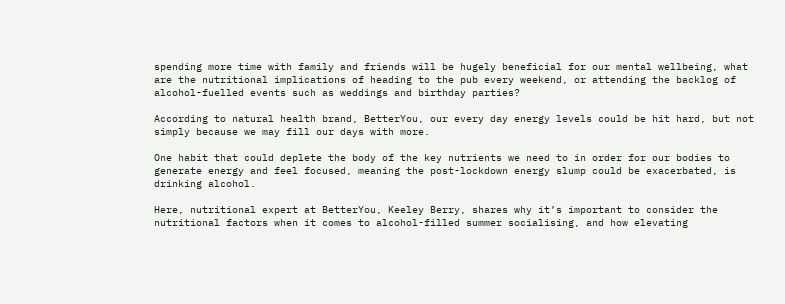spending more time with family and friends will be hugely beneficial for our mental wellbeing, what are the nutritional implications of heading to the pub every weekend, or attending the backlog of alcohol-fuelled events such as weddings and birthday parties?

According to natural health brand, BetterYou, our every day energy levels could be hit hard, but not simply because we may fill our days with more.

One habit that could deplete the body of the key nutrients we need to in order for our bodies to generate energy and feel focused, meaning the post-lockdown energy slump could be exacerbated, is drinking alcohol.

Here, nutritional expert at BetterYou, Keeley Berry, shares why it’s important to consider the nutritional factors when it comes to alcohol-filled summer socialising, and how elevating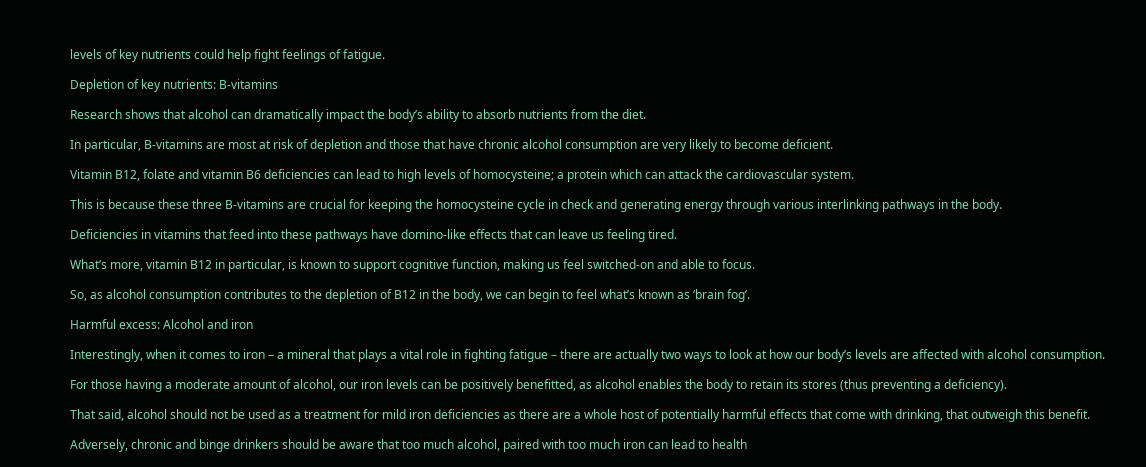levels of key nutrients could help fight feelings of fatigue.

Depletion of key nutrients: B-vitamins

Research shows that alcohol can dramatically impact the body’s ability to absorb nutrients from the diet.

In particular, B-vitamins are most at risk of depletion and those that have chronic alcohol consumption are very likely to become deficient.

Vitamin B12, folate and vitamin B6 deficiencies can lead to high levels of homocysteine; a protein which can attack the cardiovascular system.

This is because these three B-vitamins are crucial for keeping the homocysteine cycle in check and generating energy through various interlinking pathways in the body.

Deficiencies in vitamins that feed into these pathways have domino-like effects that can leave us feeling tired.

What’s more, vitamin B12 in particular, is known to support cognitive function, making us feel switched-on and able to focus.

So, as alcohol consumption contributes to the depletion of B12 in the body, we can begin to feel what’s known as ‘brain fog’.

Harmful excess: Alcohol and iron

Interestingly, when it comes to iron – a mineral that plays a vital role in fighting fatigue – there are actually two ways to look at how our body’s levels are affected with alcohol consumption.

For those having a moderate amount of alcohol, our iron levels can be positively benefitted, as alcohol enables the body to retain its stores (thus preventing a deficiency).

That said, alcohol should not be used as a treatment for mild iron deficiencies as there are a whole host of potentially harmful effects that come with drinking, that outweigh this benefit.

Adversely, chronic and binge drinkers should be aware that too much alcohol, paired with too much iron can lead to health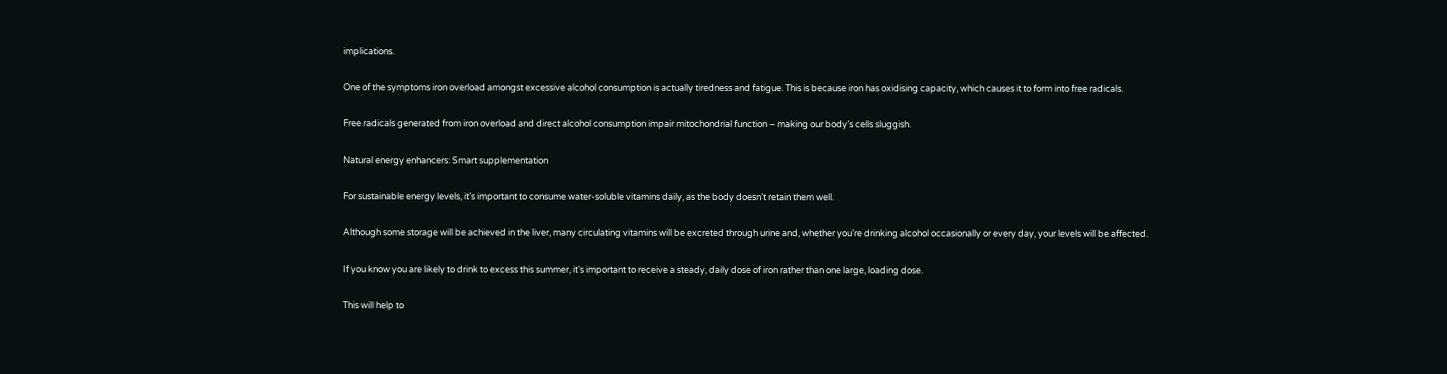implications.

One of the symptoms iron overload amongst excessive alcohol consumption is actually tiredness and fatigue. This is because iron has oxidising capacity, which causes it to form into free radicals.

Free radicals generated from iron overload and direct alcohol consumption impair mitochondrial function – making our body’s cells sluggish.

Natural energy enhancers: Smart supplementation

For sustainable energy levels, it’s important to consume water-soluble vitamins daily, as the body doesn’t retain them well.

Although some storage will be achieved in the liver, many circulating vitamins will be excreted through urine and, whether you’re drinking alcohol occasionally or every day, your levels will be affected.

If you know you are likely to drink to excess this summer, it’s important to receive a steady, daily dose of iron rather than one large, loading dose.

This will help to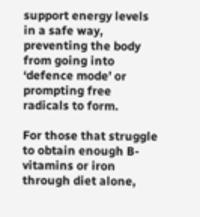support energy levels in a safe way, preventing the body from going into ‘defence mode’ or prompting free radicals to form.

For those that struggle to obtain enough B-vitamins or iron through diet alone,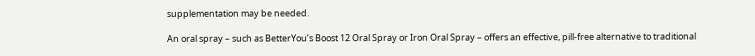supplementation may be needed.

An oral spray – such as BetterYou’s Boost 12 Oral Spray or Iron Oral Spray – offers an effective, pill-free alternative to traditional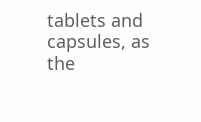tablets and capsules, as the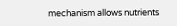mechanism allows nutrients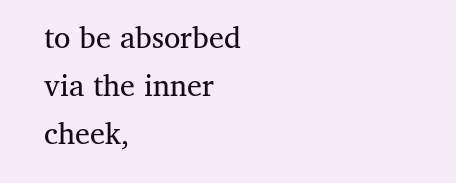to be absorbed via the inner cheek,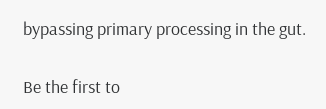bypassing primary processing in the gut.

Be the first to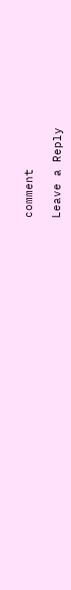comment

Leave a Reply